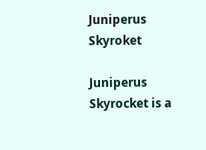Juniperus Skyroket

Juniperus Skyrocket is a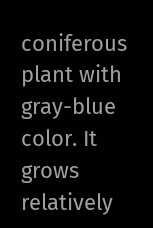coniferous plant with gray-blue color. It grows relatively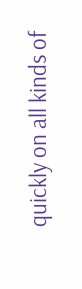quickly on all kinds of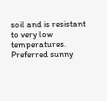soil and is resistant to very low temperatures. Preferred sunny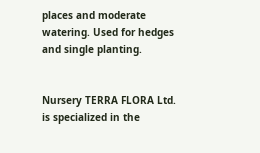places and moderate watering. Used for hedges and single planting.


Nursery TERRA FLORA Ltd. is specialized in the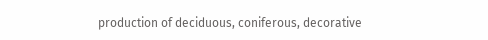production of deciduous, coniferous, decorative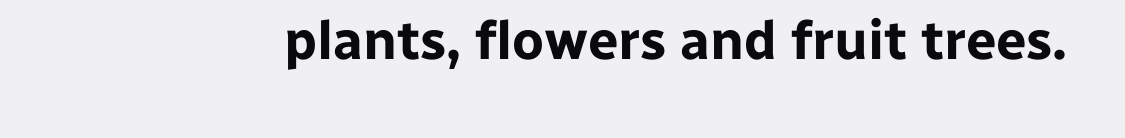plants, flowers and fruit trees.